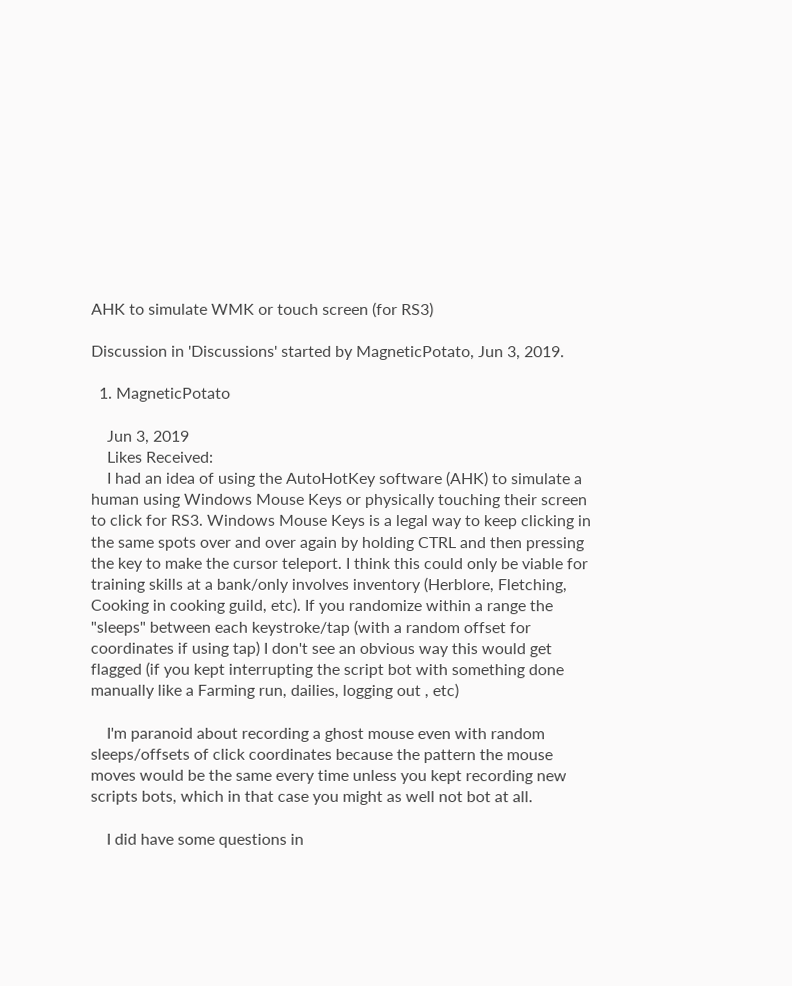AHK to simulate WMK or touch screen (for RS3)

Discussion in 'Discussions' started by MagneticPotato, Jun 3, 2019.

  1. MagneticPotato

    Jun 3, 2019
    Likes Received:
    I had an idea of using the AutoHotKey software (AHK) to simulate a human using Windows Mouse Keys or physically touching their screen to click for RS3. Windows Mouse Keys is a legal way to keep clicking in the same spots over and over again by holding CTRL and then pressing the key to make the cursor teleport. I think this could only be viable for training skills at a bank/only involves inventory (Herblore, Fletching, Cooking in cooking guild, etc). If you randomize within a range the "sleeps" between each keystroke/tap (with a random offset for coordinates if using tap) I don't see an obvious way this would get flagged (if you kept interrupting the script bot with something done manually like a Farming run, dailies, logging out , etc)

    I'm paranoid about recording a ghost mouse even with random sleeps/offsets of click coordinates because the pattern the mouse moves would be the same every time unless you kept recording new scripts bots, which in that case you might as well not bot at all.

    I did have some questions in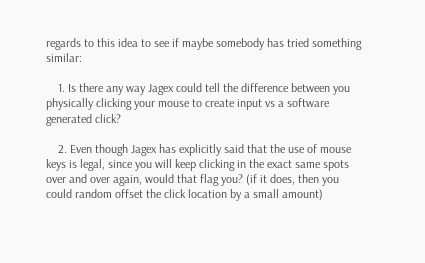regards to this idea to see if maybe somebody has tried something similar:

    1. Is there any way Jagex could tell the difference between you physically clicking your mouse to create input vs a software generated click?

    2. Even though Jagex has explicitly said that the use of mouse keys is legal, since you will keep clicking in the exact same spots over and over again, would that flag you? (if it does, then you could random offset the click location by a small amount)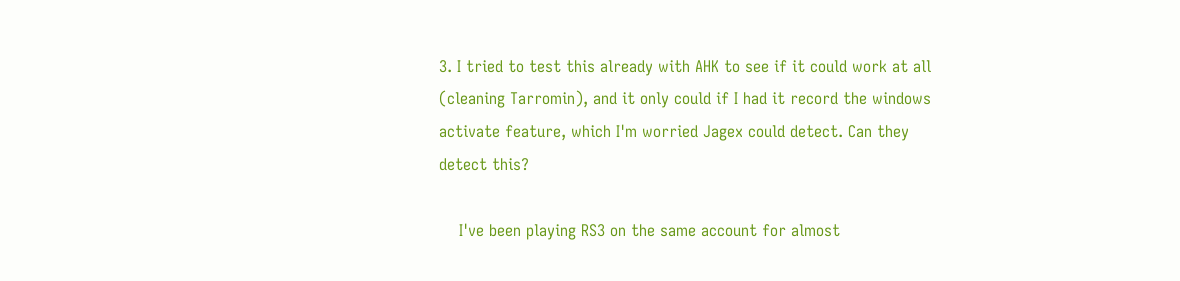3. I tried to test this already with AHK to see if it could work at all (cleaning Tarromin), and it only could if I had it record the windows activate feature, which I'm worried Jagex could detect. Can they detect this?

    I've been playing RS3 on the same account for almost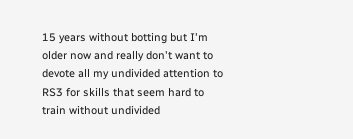15 years without botting but I'm older now and really don't want to devote all my undivided attention to RS3 for skills that seem hard to train without undivided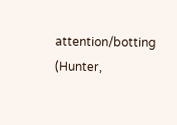attention/botting (Hunter,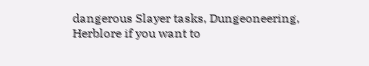dangerous Slayer tasks, Dungeoneering, Herblore if you want to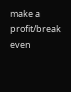make a profit/break even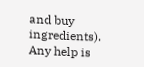and buy ingredients). Any help is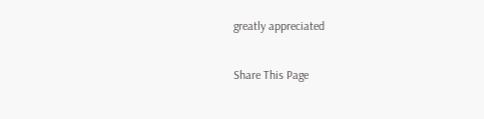greatly appreciated

Share This Page